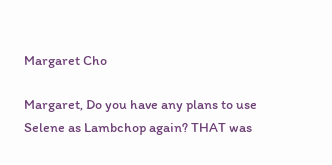Margaret Cho

Margaret, Do you have any plans to use Selene as Lambchop again? THAT was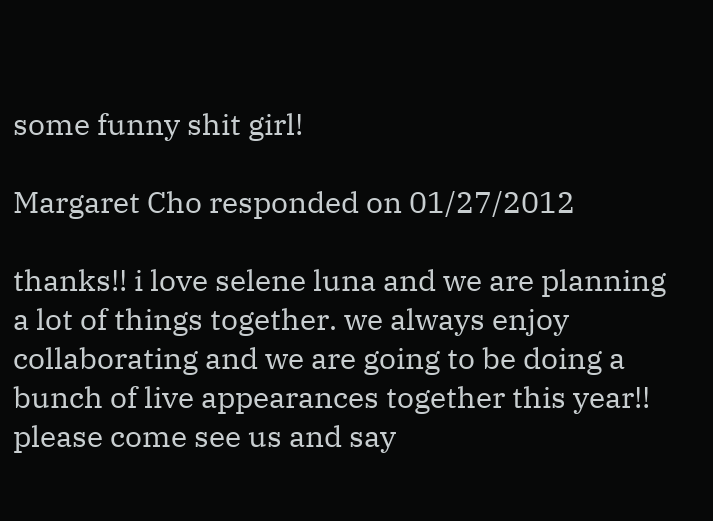some funny shit girl!

Margaret Cho responded on 01/27/2012

thanks!! i love selene luna and we are planning a lot of things together. we always enjoy collaborating and we are going to be doing a bunch of live appearances together this year!! please come see us and say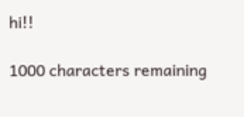hi!!

1000 characters remaining